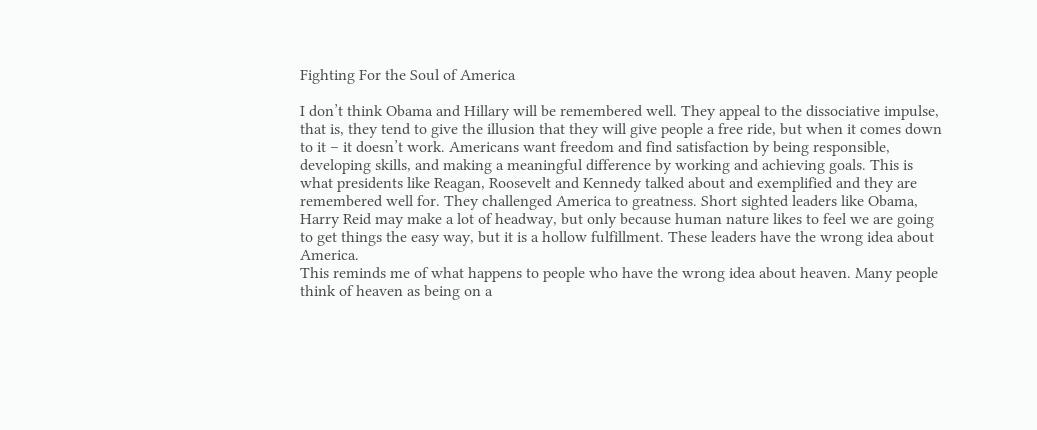Fighting For the Soul of America

I don’t think Obama and Hillary will be remembered well. They appeal to the dissociative impulse, that is, they tend to give the illusion that they will give people a free ride, but when it comes down to it – it doesn’t work. Americans want freedom and find satisfaction by being responsible, developing skills, and making a meaningful difference by working and achieving goals. This is what presidents like Reagan, Roosevelt and Kennedy talked about and exemplified and they are remembered well for. They challenged America to greatness. Short sighted leaders like Obama, Harry Reid may make a lot of headway, but only because human nature likes to feel we are going to get things the easy way, but it is a hollow fulfillment. These leaders have the wrong idea about America.
This reminds me of what happens to people who have the wrong idea about heaven. Many people think of heaven as being on a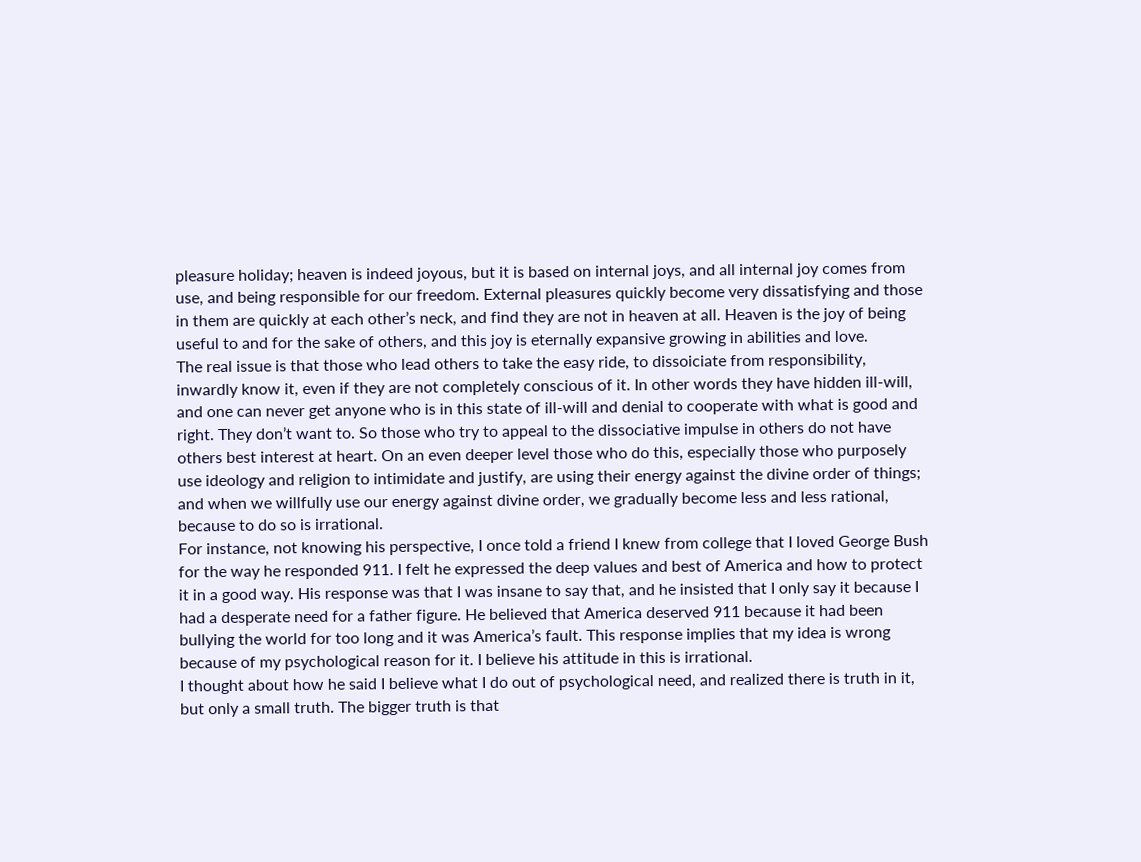pleasure holiday; heaven is indeed joyous, but it is based on internal joys, and all internal joy comes from use, and being responsible for our freedom. External pleasures quickly become very dissatisfying and those in them are quickly at each other’s neck, and find they are not in heaven at all. Heaven is the joy of being useful to and for the sake of others, and this joy is eternally expansive growing in abilities and love.
The real issue is that those who lead others to take the easy ride, to dissoiciate from responsibility, inwardly know it, even if they are not completely conscious of it. In other words they have hidden ill-will, and one can never get anyone who is in this state of ill-will and denial to cooperate with what is good and right. They don’t want to. So those who try to appeal to the dissociative impulse in others do not have others best interest at heart. On an even deeper level those who do this, especially those who purposely use ideology and religion to intimidate and justify, are using their energy against the divine order of things; and when we willfully use our energy against divine order, we gradually become less and less rational, because to do so is irrational.
For instance, not knowing his perspective, I once told a friend I knew from college that I loved George Bush for the way he responded 911. I felt he expressed the deep values and best of America and how to protect it in a good way. His response was that I was insane to say that, and he insisted that I only say it because I had a desperate need for a father figure. He believed that America deserved 911 because it had been bullying the world for too long and it was America’s fault. This response implies that my idea is wrong because of my psychological reason for it. I believe his attitude in this is irrational.
I thought about how he said I believe what I do out of psychological need, and realized there is truth in it, but only a small truth. The bigger truth is that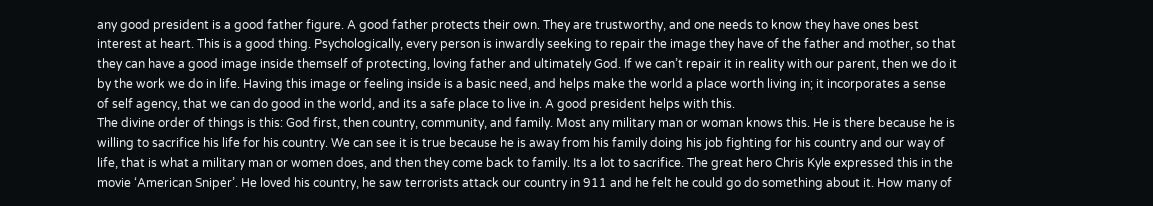any good president is a good father figure. A good father protects their own. They are trustworthy, and one needs to know they have ones best interest at heart. This is a good thing. Psychologically, every person is inwardly seeking to repair the image they have of the father and mother, so that they can have a good image inside themself of protecting, loving father and ultimately God. If we can’t repair it in reality with our parent, then we do it by the work we do in life. Having this image or feeling inside is a basic need, and helps make the world a place worth living in; it incorporates a sense of self agency, that we can do good in the world, and its a safe place to live in. A good president helps with this.
The divine order of things is this: God first, then country, community, and family. Most any military man or woman knows this. He is there because he is willing to sacrifice his life for his country. We can see it is true because he is away from his family doing his job fighting for his country and our way of life, that is what a military man or women does, and then they come back to family. Its a lot to sacrifice. The great hero Chris Kyle expressed this in the movie ‘American Sniper’. He loved his country, he saw terrorists attack our country in 911 and he felt he could go do something about it. How many of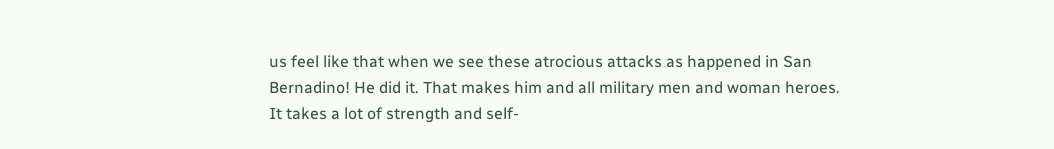us feel like that when we see these atrocious attacks as happened in San Bernadino! He did it. That makes him and all military men and woman heroes. It takes a lot of strength and self-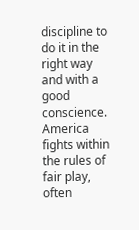discipline to do it in the right way and with a good conscience. America fights within the rules of fair play, often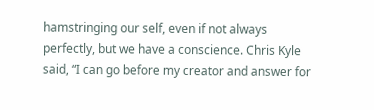hamstringing our self, even if not always perfectly, but we have a conscience. Chris Kyle said, “I can go before my creator and answer for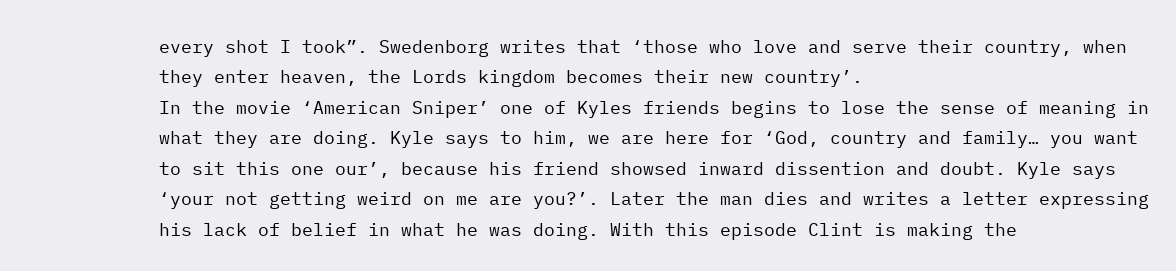every shot I took”. Swedenborg writes that ‘those who love and serve their country, when they enter heaven, the Lords kingdom becomes their new country’.
In the movie ‘American Sniper’ one of Kyles friends begins to lose the sense of meaning in what they are doing. Kyle says to him, we are here for ‘God, country and family… you want to sit this one our’, because his friend showsed inward dissention and doubt. Kyle says ‘your not getting weird on me are you?’. Later the man dies and writes a letter expressing his lack of belief in what he was doing. With this episode Clint is making the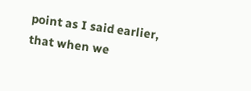point as I said earlier, that when we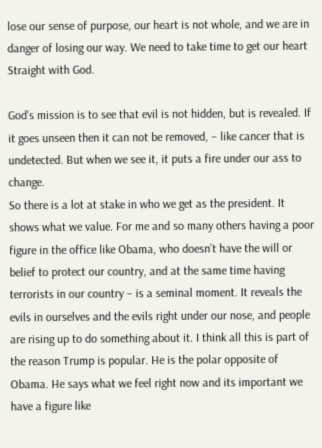lose our sense of purpose, our heart is not whole, and we are in danger of losing our way. We need to take time to get our heart Straight with God.

God’s mission is to see that evil is not hidden, but is revealed. If it goes unseen then it can not be removed, – like cancer that is undetected. But when we see it, it puts a fire under our ass to change.
So there is a lot at stake in who we get as the president. It shows what we value. For me and so many others having a poor figure in the office like Obama, who doesn’t have the will or belief to protect our country, and at the same time having terrorists in our country – is a seminal moment. It reveals the evils in ourselves and the evils right under our nose, and people are rising up to do something about it. I think all this is part of the reason Trump is popular. He is the polar opposite of Obama. He says what we feel right now and its important we have a figure like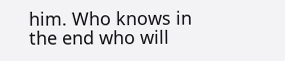him. Who knows in the end who will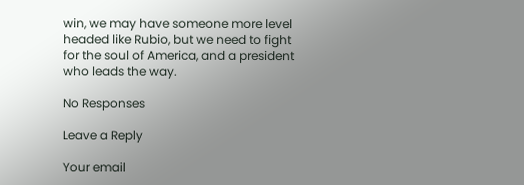win, we may have someone more level headed like Rubio, but we need to fight for the soul of America, and a president who leads the way.

No Responses

Leave a Reply

Your email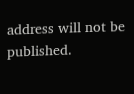address will not be published.